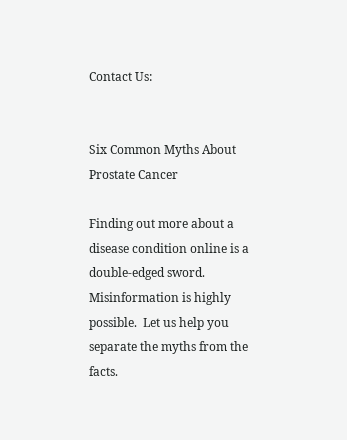Contact Us:


Six Common Myths About Prostate Cancer

Finding out more about a disease condition online is a double-edged sword. Misinformation is highly possible.  Let us help you separate the myths from the facts.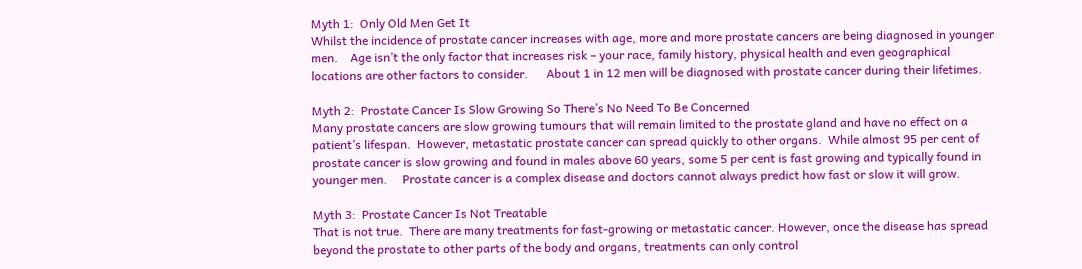Myth 1:  Only Old Men Get It
Whilst the incidence of prostate cancer increases with age, more and more prostate cancers are being diagnosed in younger men.    Age isn’t the only factor that increases risk – your race, family history, physical health and even geographical locations are other factors to consider.      About 1 in 12 men will be diagnosed with prostate cancer during their lifetimes.

Myth 2:  Prostate Cancer Is Slow Growing So There’s No Need To Be Concerned
Many prostate cancers are slow growing tumours that will remain limited to the prostate gland and have no effect on a patient’s lifespan.  However, metastatic prostate cancer can spread quickly to other organs.  While almost 95 per cent of prostate cancer is slow growing and found in males above 60 years, some 5 per cent is fast growing and typically found in younger men.     Prostate cancer is a complex disease and doctors cannot always predict how fast or slow it will grow.

Myth 3:  Prostate Cancer Is Not Treatable
That is not true.  There are many treatments for fast-growing or metastatic cancer. However, once the disease has spread beyond the prostate to other parts of the body and organs, treatments can only control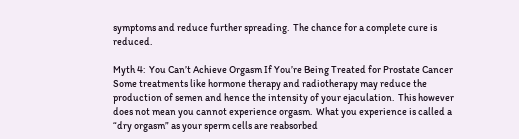symptoms and reduce further spreading.  The chance for a complete cure is reduced.

Myth 4:  You Can’t Achieve Orgasm If You’re Being Treated for Prostate Cancer
Some treatments like hormone therapy and radiotherapy may reduce the production of semen and hence the intensity of your ejaculation.  This however does not mean you cannot experience orgasm.  What you experience is called a “dry orgasm” as your sperm cells are reabsorbed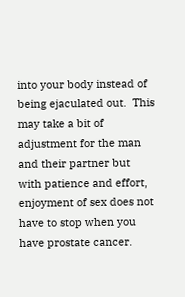into your body instead of being ejaculated out.  This may take a bit of adjustment for the man and their partner but with patience and effort, enjoyment of sex does not have to stop when you have prostate cancer.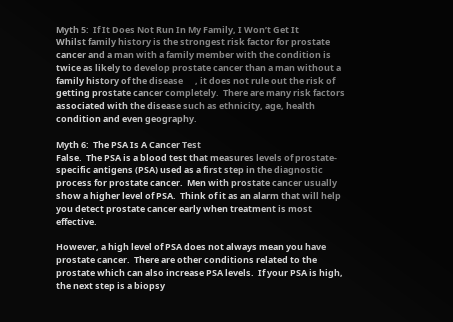Myth 5:  If It Does Not Run In My Family, I Won’t Get It
Whilst family history is the strongest risk factor for prostate cancer and a man with a family member with the condition is twice as likely to develop prostate cancer than a man without a family history of the disease      , it does not rule out the risk of getting prostate cancer completely.  There are many risk factors associated with the disease such as ethnicity, age, health condition and even geography.

Myth 6:  The PSA Is A Cancer Test
False.  The PSA is a blood test that measures levels of prostate-specific antigens (PSA) used as a first step in the diagnostic process for prostate cancer.  Men with prostate cancer usually show a higher level of PSA.  Think of it as an alarm that will help you detect prostate cancer early when treatment is most effective.

However, a high level of PSA does not always mean you have prostate cancer.  There are other conditions related to the prostate which can also increase PSA levels.  If your PSA is high, the next step is a biopsy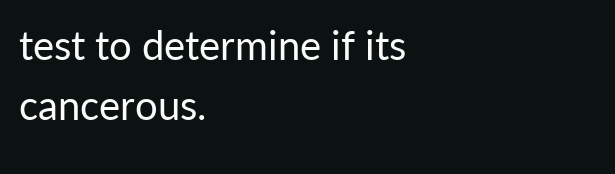test to determine if its cancerous.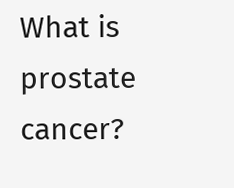What is prostate cancer?